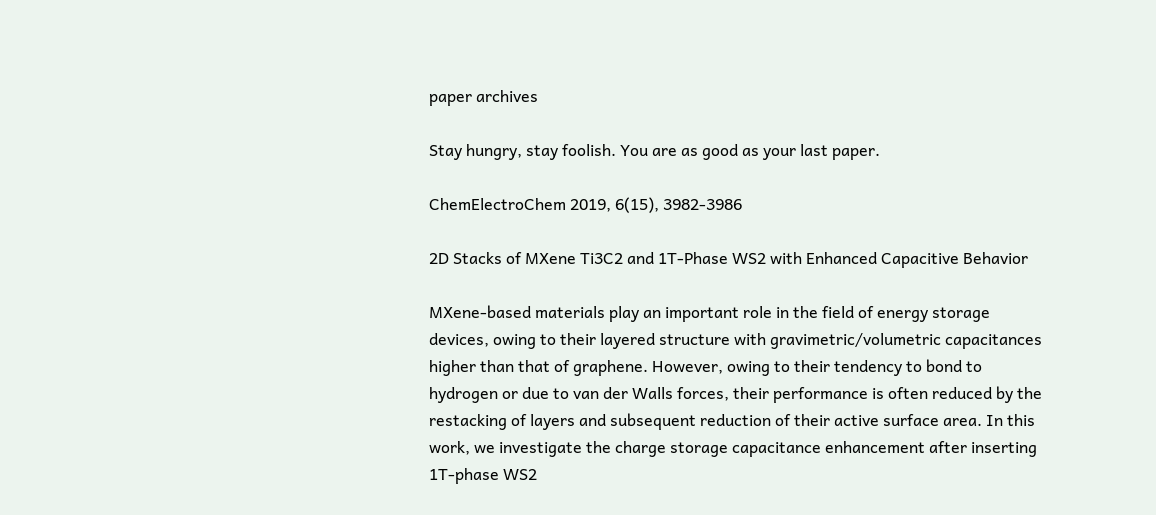paper archives

Stay hungry, stay foolish. You are as good as your last paper.

ChemElectroChem 2019, 6(15), 3982-3986

2D Stacks of MXene Ti3C2 and 1T‐Phase WS2 with Enhanced Capacitive Behavior

MXene‐based materials play an important role in the field of energy storage devices, owing to their layered structure with gravimetric/volumetric capacitances higher than that of graphene. However, owing to their tendency to bond to hydrogen or due to van der Walls forces, their performance is often reduced by the restacking of layers and subsequent reduction of their active surface area. In this work, we investigate the charge storage capacitance enhancement after inserting 1T‐phase WS2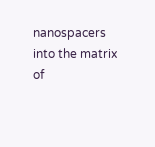nanospacers into the matrix of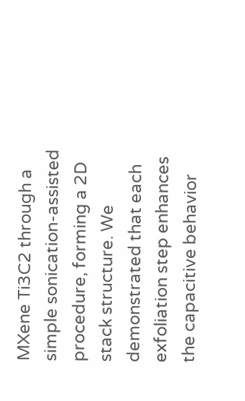MXene Ti3C2 through a simple sonication‐assisted procedure, forming a 2D stack structure. We demonstrated that each exfoliation step enhances the capacitive behavior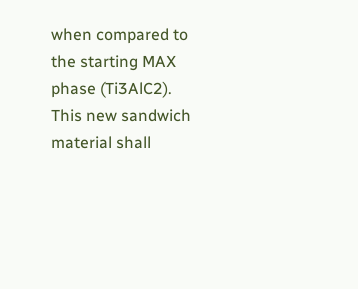when compared to the starting MAX phase (Ti3AlC2). This new sandwich material shall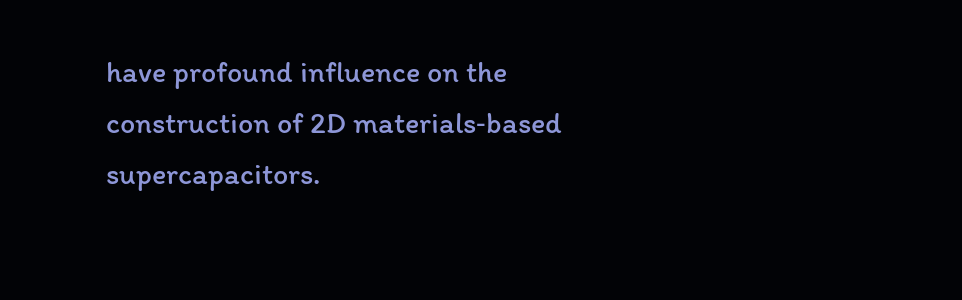have profound influence on the construction of 2D materials‐based supercapacitors.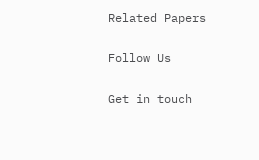Related Papers

Follow Us

Get in touch